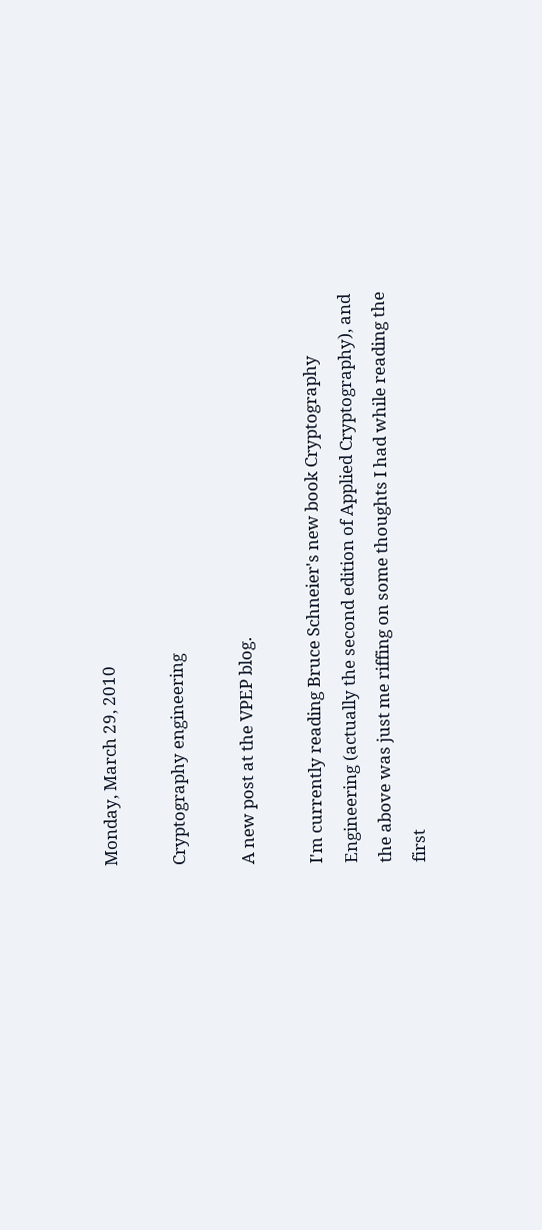Monday, March 29, 2010

Cryptography engineering

A new post at the VPEP blog.

I'm currently reading Bruce Schneier's new book Cryptography Engineering (actually the second edition of Applied Cryptography), and the above was just me riffing on some thoughts I had while reading the first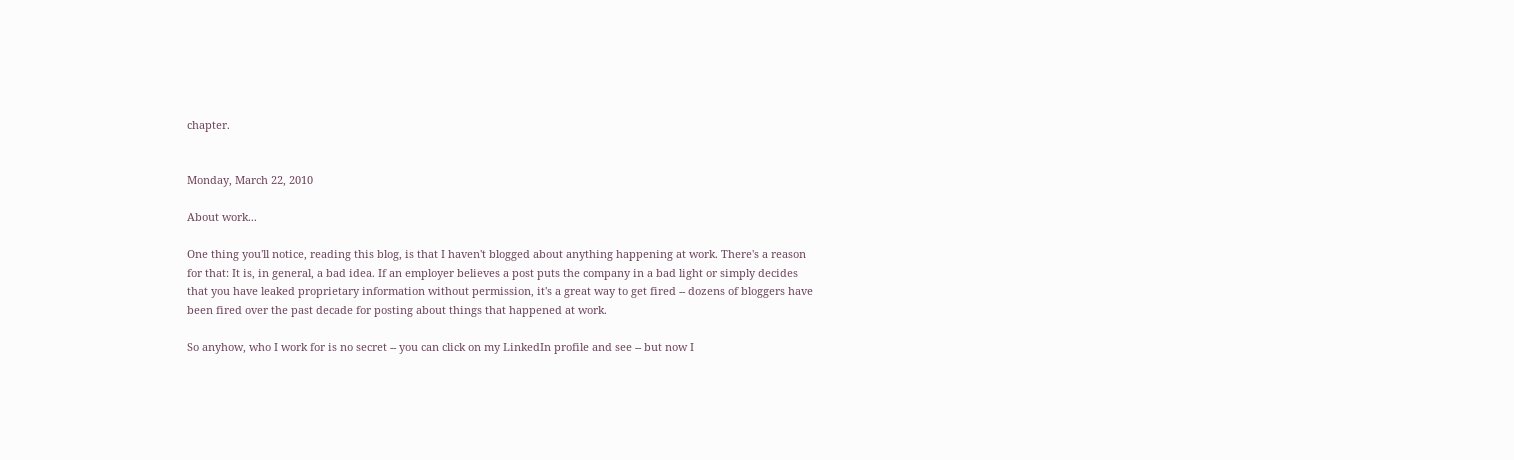chapter.


Monday, March 22, 2010

About work...

One thing you'll notice, reading this blog, is that I haven't blogged about anything happening at work. There's a reason for that: It is, in general, a bad idea. If an employer believes a post puts the company in a bad light or simply decides that you have leaked proprietary information without permission, it's a great way to get fired -- dozens of bloggers have been fired over the past decade for posting about things that happened at work.

So anyhow, who I work for is no secret -- you can click on my LinkedIn profile and see -- but now I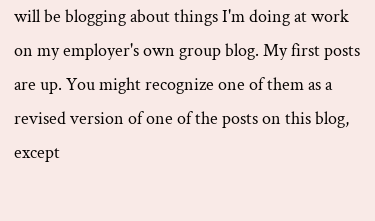will be blogging about things I'm doing at work on my employer's own group blog. My first posts are up. You might recognize one of them as a revised version of one of the posts on this blog, except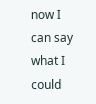now I can say what I could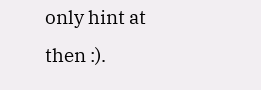only hint at then :).